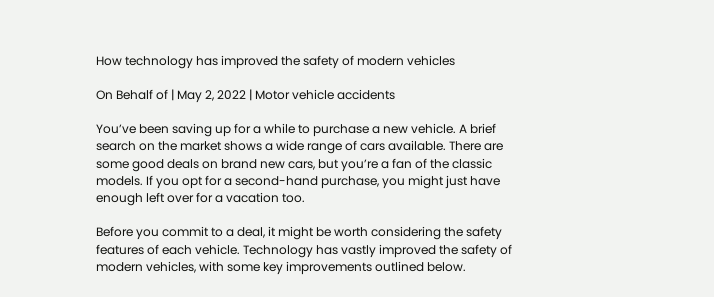How technology has improved the safety of modern vehicles

On Behalf of | May 2, 2022 | Motor vehicle accidents

You’ve been saving up for a while to purchase a new vehicle. A brief search on the market shows a wide range of cars available. There are some good deals on brand new cars, but you’re a fan of the classic models. If you opt for a second-hand purchase, you might just have enough left over for a vacation too.

Before you commit to a deal, it might be worth considering the safety features of each vehicle. Technology has vastly improved the safety of modern vehicles, with some key improvements outlined below.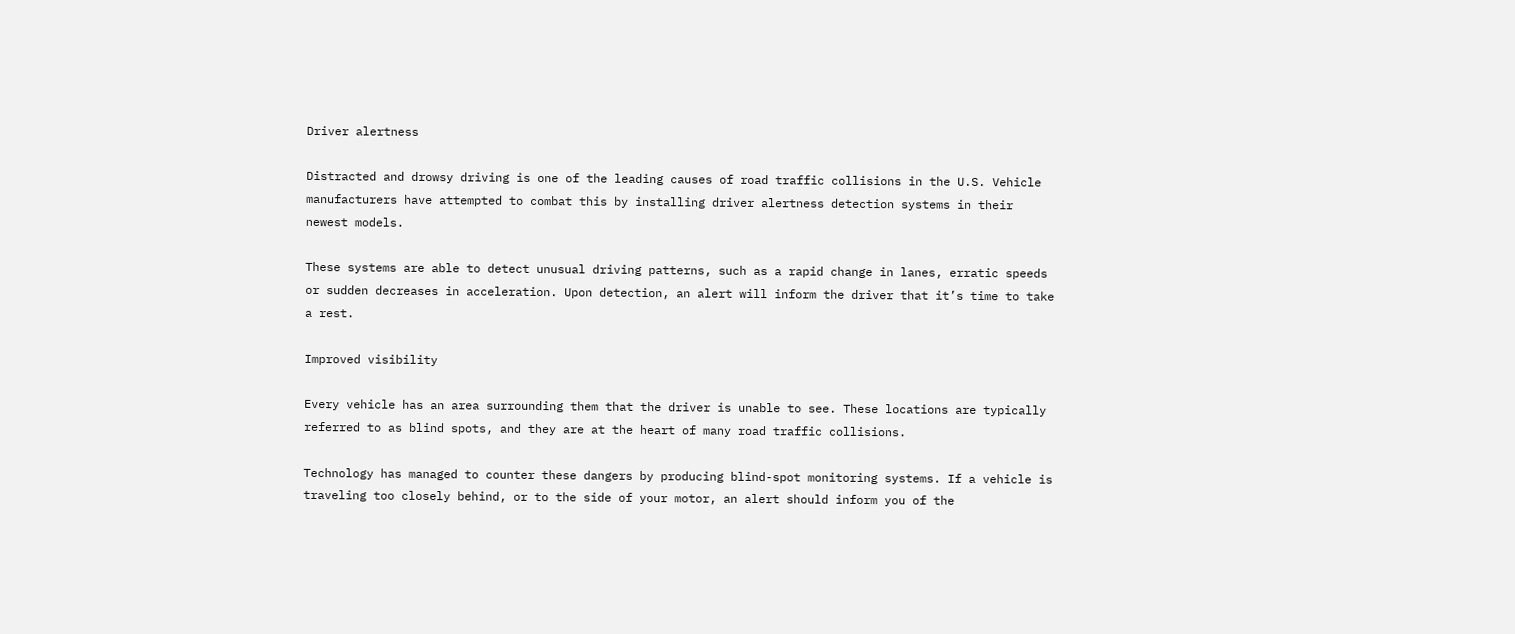Driver alertness

Distracted and drowsy driving is one of the leading causes of road traffic collisions in the U.S. Vehicle manufacturers have attempted to combat this by installing driver alertness detection systems in their newest models.

These systems are able to detect unusual driving patterns, such as a rapid change in lanes, erratic speeds or sudden decreases in acceleration. Upon detection, an alert will inform the driver that it’s time to take a rest.

Improved visibility

Every vehicle has an area surrounding them that the driver is unable to see. These locations are typically referred to as blind spots, and they are at the heart of many road traffic collisions.

Technology has managed to counter these dangers by producing blind-spot monitoring systems. If a vehicle is traveling too closely behind, or to the side of your motor, an alert should inform you of the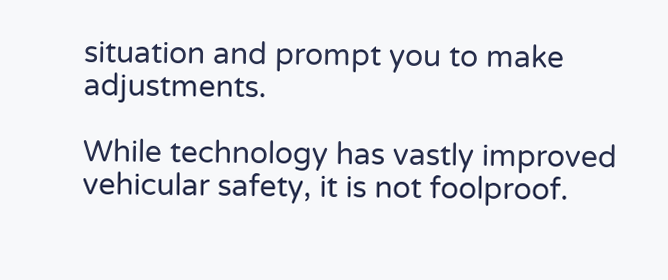situation and prompt you to make adjustments.

While technology has vastly improved vehicular safety, it is not foolproof.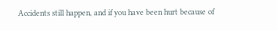Accidents still happen, and if you have been hurt because of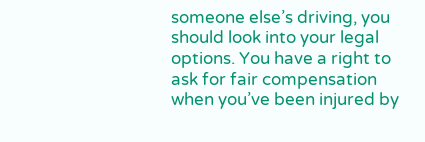someone else’s driving, you should look into your legal options. You have a right to ask for fair compensation when you’ve been injured by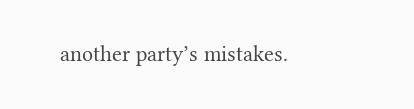another party’s mistakes.